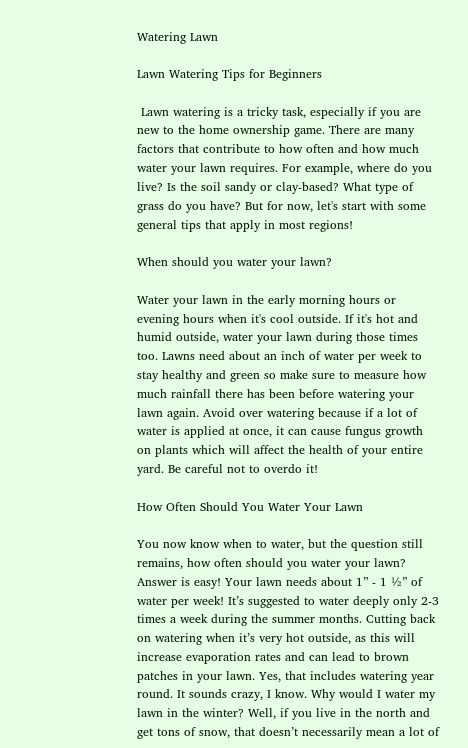Watering Lawn

Lawn Watering Tips for Beginners

 Lawn watering is a tricky task, especially if you are new to the home ownership game. There are many factors that contribute to how often and how much water your lawn requires. For example, where do you live? Is the soil sandy or clay-based? What type of grass do you have? But for now, let's start with some general tips that apply in most regions!

When should you water your lawn?

Water your lawn in the early morning hours or evening hours when it's cool outside. If it's hot and humid outside, water your lawn during those times too. Lawns need about an inch of water per week to stay healthy and green so make sure to measure how much rainfall there has been before watering your lawn again. Avoid over watering because if a lot of water is applied at once, it can cause fungus growth on plants which will affect the health of your entire yard. Be careful not to overdo it!

How Often Should You Water Your Lawn

You now know when to water, but the question still remains, how often should you water your lawn? Answer is easy! Your lawn needs about 1” - 1 ½” of water per week! It’s suggested to water deeply only 2-3 times a week during the summer months. Cutting back on watering when it’s very hot outside, as this will increase evaporation rates and can lead to brown patches in your lawn. Yes, that includes watering year round. It sounds crazy, I know. Why would I water my lawn in the winter? Well, if you live in the north and get tons of snow, that doesn’t necessarily mean a lot of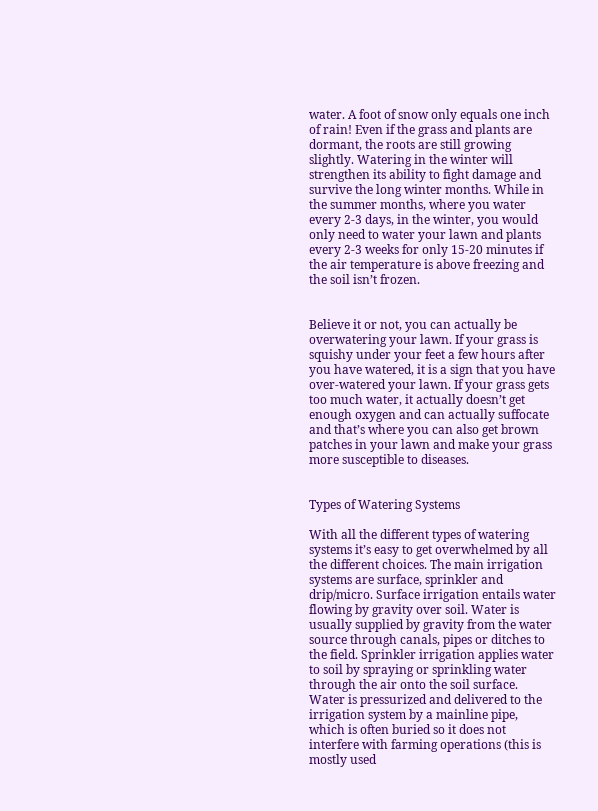water. A foot of snow only equals one inch of rain! Even if the grass and plants are dormant, the roots are still growing slightly. Watering in the winter will strengthen its ability to fight damage and survive the long winter months. While in the summer months, where you water every 2-3 days, in the winter, you would only need to water your lawn and plants every 2-3 weeks for only 15-20 minutes if the air temperature is above freezing and the soil isn’t frozen.


Believe it or not, you can actually be overwatering your lawn. If your grass is squishy under your feet a few hours after you have watered, it is a sign that you have over-watered your lawn. If your grass gets too much water, it actually doesn’t get enough oxygen and can actually suffocate and that’s where you can also get brown patches in your lawn and make your grass more susceptible to diseases.


Types of Watering Systems

With all the different types of watering systems it’s easy to get overwhelmed by all the different choices. The main irrigation systems are surface, sprinkler and drip/micro. Surface irrigation entails water flowing by gravity over soil. Water is usually supplied by gravity from the water source through canals, pipes or ditches to the field. Sprinkler irrigation applies water to soil by spraying or sprinkling water through the air onto the soil surface. Water is pressurized and delivered to the irrigation system by a mainline pipe, which is often buried so it does not interfere with farming operations (this is mostly used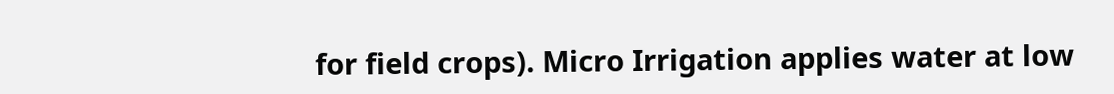for field crops). Micro Irrigation applies water at low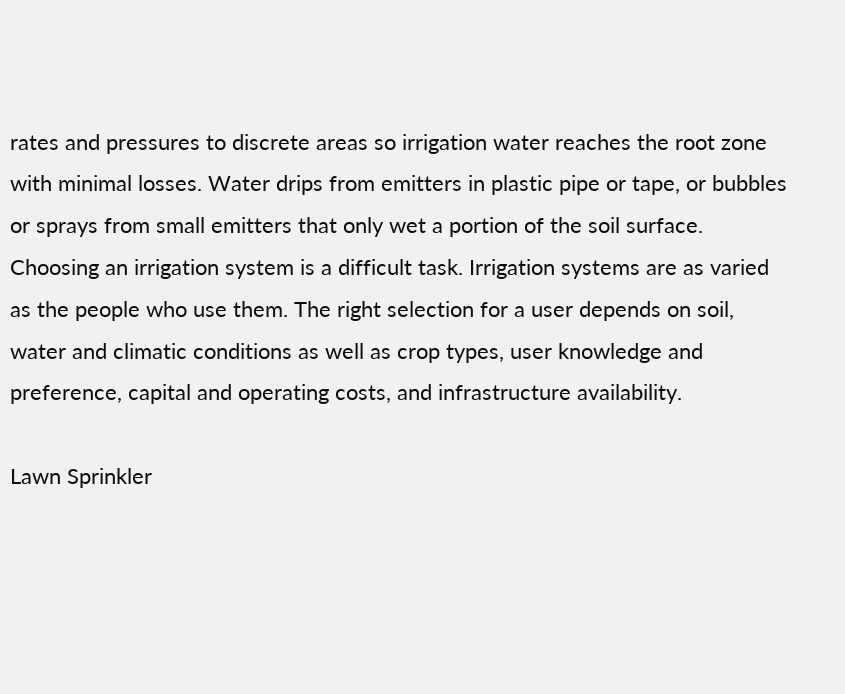rates and pressures to discrete areas so irrigation water reaches the root zone with minimal losses. Water drips from emitters in plastic pipe or tape, or bubbles or sprays from small emitters that only wet a portion of the soil surface. Choosing an irrigation system is a difficult task. Irrigation systems are as varied as the people who use them. The right selection for a user depends on soil, water and climatic conditions as well as crop types, user knowledge and preference, capital and operating costs, and infrastructure availability.

Lawn Sprinkler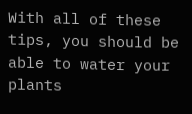With all of these tips, you should be able to water your plants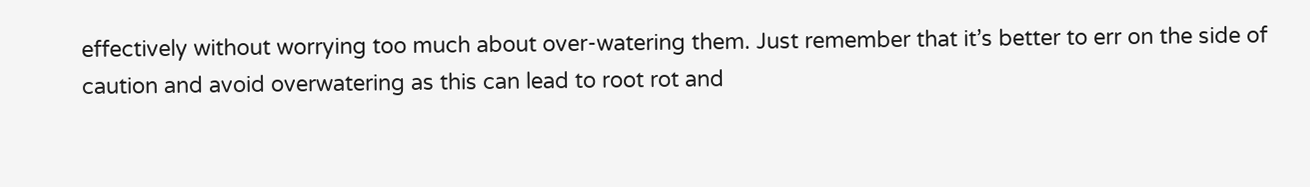effectively without worrying too much about over-watering them. Just remember that it’s better to err on the side of caution and avoid overwatering as this can lead to root rot and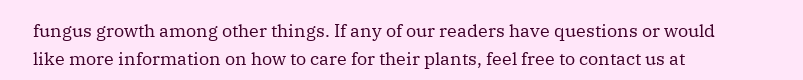fungus growth among other things. If any of our readers have questions or would like more information on how to care for their plants, feel free to contact us at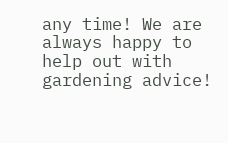any time! We are always happy to help out with gardening advice!